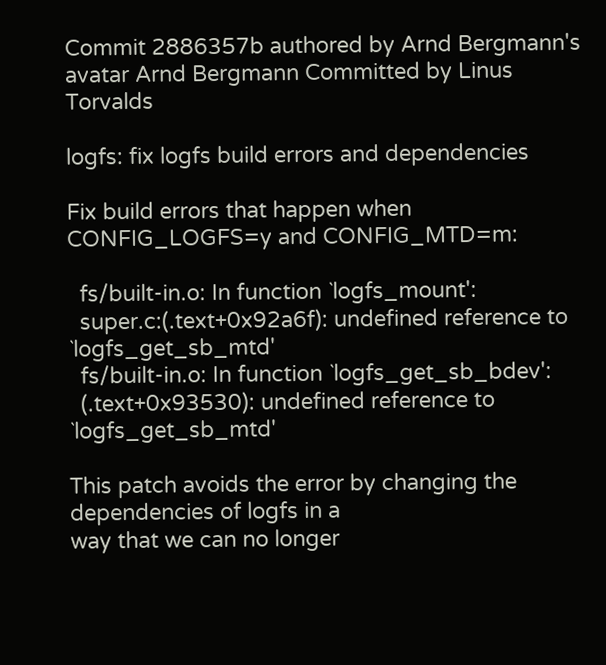Commit 2886357b authored by Arnd Bergmann's avatar Arnd Bergmann Committed by Linus Torvalds

logfs: fix logfs build errors and dependencies

Fix build errors that happen when CONFIG_LOGFS=y and CONFIG_MTD=m:

  fs/built-in.o: In function `logfs_mount':
  super.c:(.text+0x92a6f): undefined reference to `logfs_get_sb_mtd'
  fs/built-in.o: In function `logfs_get_sb_bdev':
  (.text+0x93530): undefined reference to `logfs_get_sb_mtd'

This patch avoids the error by changing the dependencies of logfs in a
way that we can no longer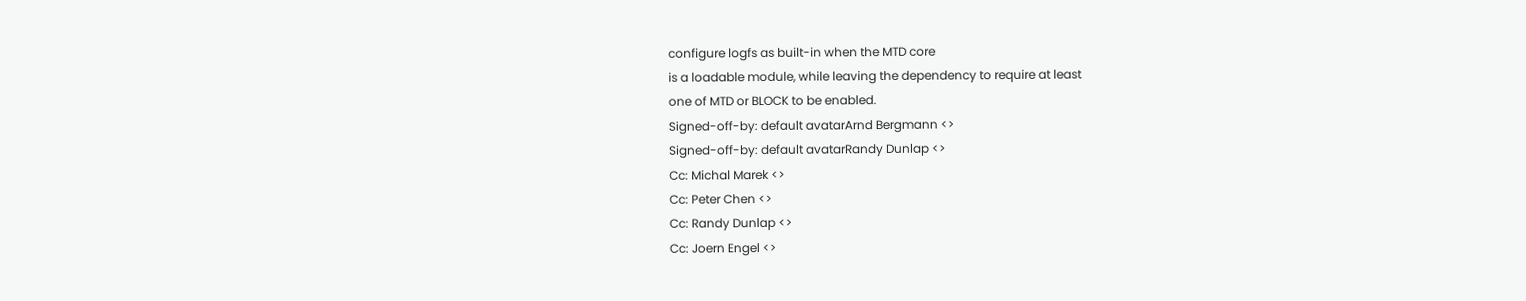configure logfs as built-in when the MTD core
is a loadable module, while leaving the dependency to require at least
one of MTD or BLOCK to be enabled.
Signed-off-by: default avatarArnd Bergmann <>
Signed-off-by: default avatarRandy Dunlap <>
Cc: Michal Marek <>
Cc: Peter Chen <>
Cc: Randy Dunlap <>
Cc: Joern Engel <>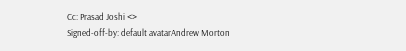Cc: Prasad Joshi <>
Signed-off-by: default avatarAndrew Morton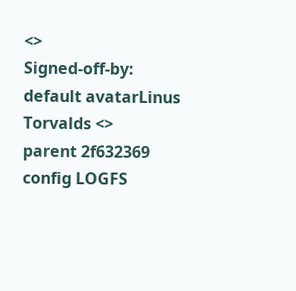<>
Signed-off-by: default avatarLinus Torvalds <>
parent 2f632369
config LOGFS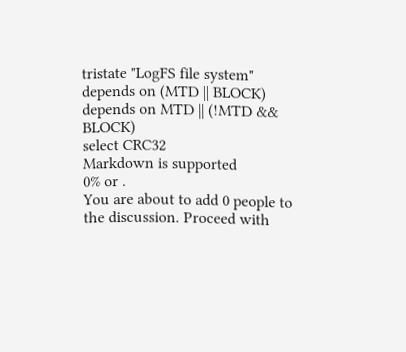tristate "LogFS file system"
depends on (MTD || BLOCK)
depends on MTD || (!MTD && BLOCK)
select CRC32
Markdown is supported
0% or .
You are about to add 0 people to the discussion. Proceed with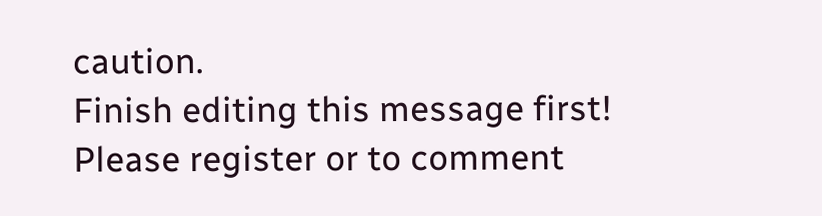caution.
Finish editing this message first!
Please register or to comment